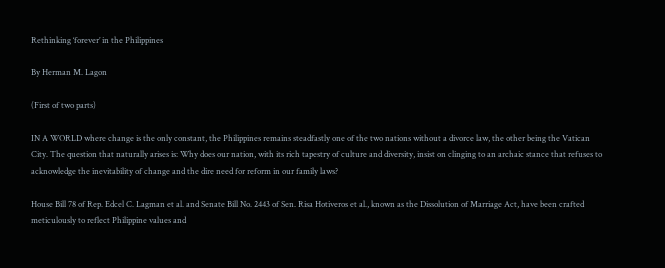Rethinking ‘forever’ in the Philippines

By Herman M. Lagon

(First of two parts)

IN A WORLD where change is the only constant, the Philippines remains steadfastly one of the two nations without a divorce law, the other being the Vatican City. The question that naturally arises is: Why does our nation, with its rich tapestry of culture and diversity, insist on clinging to an archaic stance that refuses to acknowledge the inevitability of change and the dire need for reform in our family laws?

House Bill 78 of Rep. Edcel C. Lagman et al. and Senate Bill No. 2443 of Sen. Risa Hotiveros et al., known as the Dissolution of Marriage Act, have been crafted meticulously to reflect Philippine values and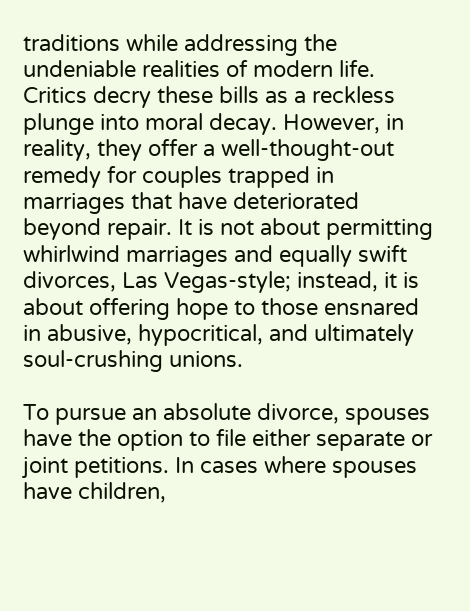traditions while addressing the undeniable realities of modern life. Critics decry these bills as a reckless plunge into moral decay. However, in reality, they offer a well-thought-out remedy for couples trapped in marriages that have deteriorated beyond repair. It is not about permitting whirlwind marriages and equally swift divorces, Las Vegas-style; instead, it is about offering hope to those ensnared in abusive, hypocritical, and ultimately soul-crushing unions.

To pursue an absolute divorce, spouses have the option to file either separate or joint petitions. In cases where spouses have children,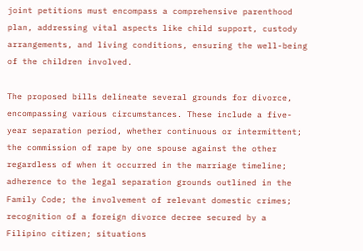joint petitions must encompass a comprehensive parenthood plan, addressing vital aspects like child support, custody arrangements, and living conditions, ensuring the well-being of the children involved.

The proposed bills delineate several grounds for divorce, encompassing various circumstances. These include a five-year separation period, whether continuous or intermittent; the commission of rape by one spouse against the other regardless of when it occurred in the marriage timeline; adherence to the legal separation grounds outlined in the Family Code; the involvement of relevant domestic crimes; recognition of a foreign divorce decree secured by a Filipino citizen; situations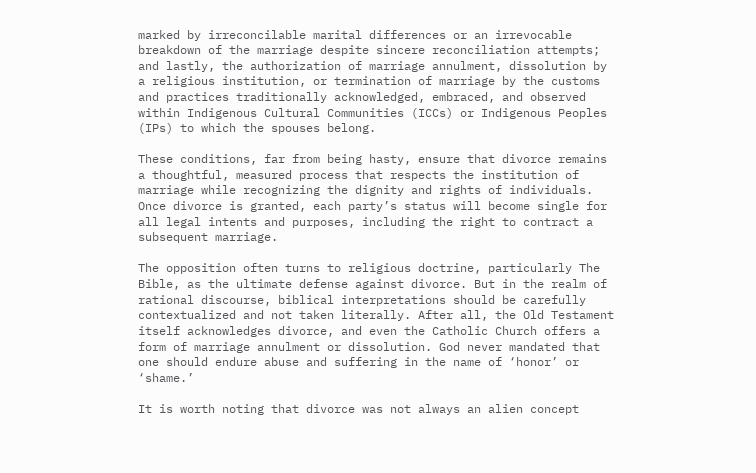marked by irreconcilable marital differences or an irrevocable breakdown of the marriage despite sincere reconciliation attempts; and lastly, the authorization of marriage annulment, dissolution by a religious institution, or termination of marriage by the customs and practices traditionally acknowledged, embraced, and observed within Indigenous Cultural Communities (ICCs) or Indigenous Peoples (IPs) to which the spouses belong.

These conditions, far from being hasty, ensure that divorce remains a thoughtful, measured process that respects the institution of marriage while recognizing the dignity and rights of individuals. Once divorce is granted, each party’s status will become single for all legal intents and purposes, including the right to contract a subsequent marriage.

The opposition often turns to religious doctrine, particularly The Bible, as the ultimate defense against divorce. But in the realm of rational discourse, biblical interpretations should be carefully contextualized and not taken literally. After all, the Old Testament itself acknowledges divorce, and even the Catholic Church offers a form of marriage annulment or dissolution. God never mandated that one should endure abuse and suffering in the name of ‘honor’ or ‘shame.’

It is worth noting that divorce was not always an alien concept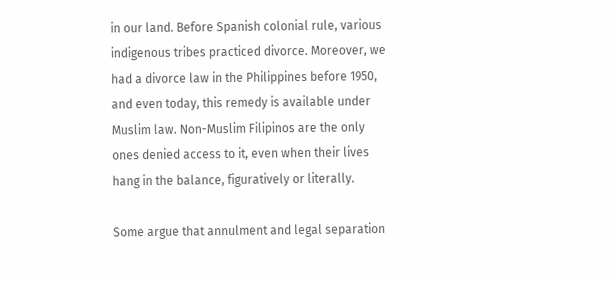in our land. Before Spanish colonial rule, various indigenous tribes practiced divorce. Moreover, we had a divorce law in the Philippines before 1950, and even today, this remedy is available under Muslim law. Non-Muslim Filipinos are the only ones denied access to it, even when their lives hang in the balance, figuratively or literally.

Some argue that annulment and legal separation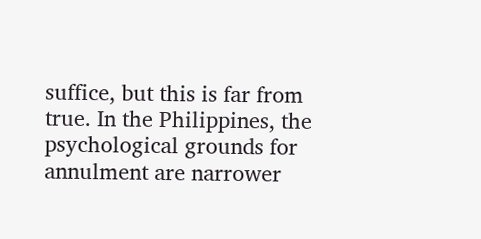suffice, but this is far from true. In the Philippines, the psychological grounds for annulment are narrower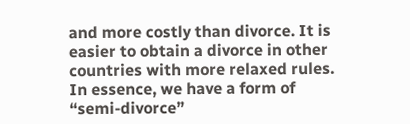and more costly than divorce. It is easier to obtain a divorce in other countries with more relaxed rules. In essence, we have a form of “semi-divorce”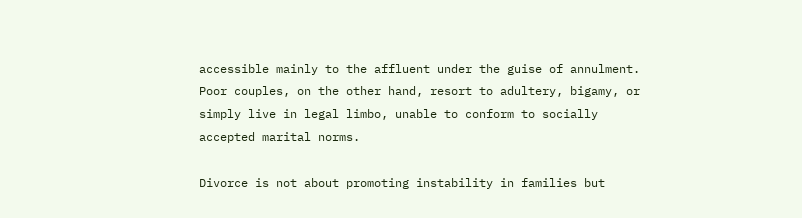accessible mainly to the affluent under the guise of annulment. Poor couples, on the other hand, resort to adultery, bigamy, or simply live in legal limbo, unable to conform to socially accepted marital norms.

Divorce is not about promoting instability in families but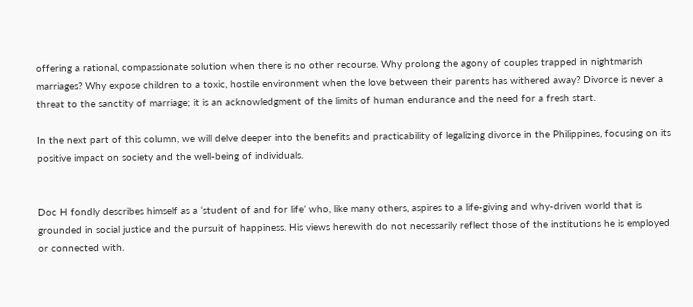offering a rational, compassionate solution when there is no other recourse. Why prolong the agony of couples trapped in nightmarish marriages? Why expose children to a toxic, hostile environment when the love between their parents has withered away? Divorce is never a threat to the sanctity of marriage; it is an acknowledgment of the limits of human endurance and the need for a fresh start.

In the next part of this column, we will delve deeper into the benefits and practicability of legalizing divorce in the Philippines, focusing on its positive impact on society and the well-being of individuals.


Doc H fondly describes himself as a ‘student of and for life’ who, like many others, aspires to a life-giving and why-driven world that is grounded in social justice and the pursuit of happiness. His views herewith do not necessarily reflect those of the institutions he is employed or connected with.